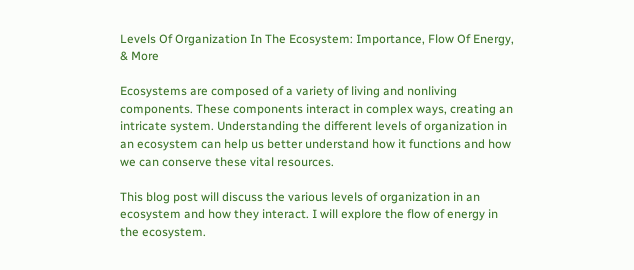Levels Of Organization In The Ecosystem: Importance, Flow Of Energy, & More

Ecosystems are composed of a variety of living and nonliving components. These components interact in complex ways, creating an intricate system. Understanding the different levels of organization in an ecosystem can help us better understand how it functions and how we can conserve these vital resources.

This blog post will discuss the various levels of organization in an ecosystem and how they interact. I will explore the flow of energy in the ecosystem.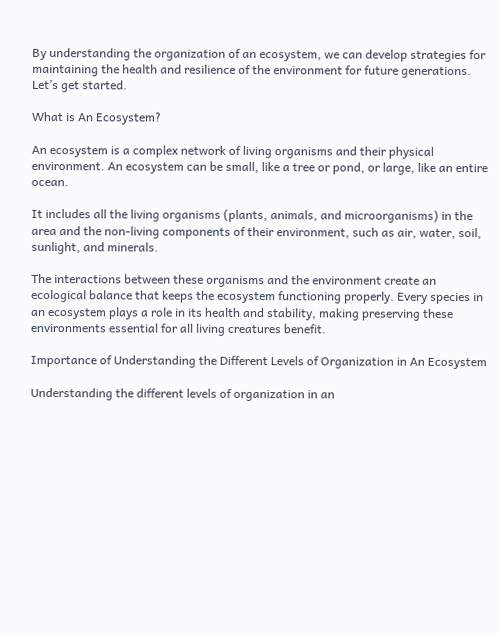By understanding the organization of an ecosystem, we can develop strategies for maintaining the health and resilience of the environment for future generations. Let’s get started.

What is An Ecosystem?

An ecosystem is a complex network of living organisms and their physical environment. An ecosystem can be small, like a tree or pond, or large, like an entire ocean.

It includes all the living organisms (plants, animals, and microorganisms) in the area and the non-living components of their environment, such as air, water, soil, sunlight, and minerals.

The interactions between these organisms and the environment create an ecological balance that keeps the ecosystem functioning properly. Every species in an ecosystem plays a role in its health and stability, making preserving these environments essential for all living creatures benefit.

Importance of Understanding the Different Levels of Organization in An Ecosystem

Understanding the different levels of organization in an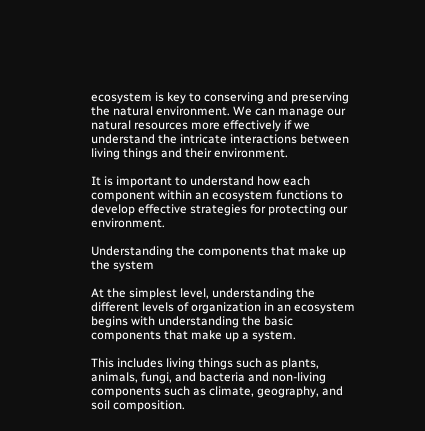ecosystem is key to conserving and preserving the natural environment. We can manage our natural resources more effectively if we understand the intricate interactions between living things and their environment.

It is important to understand how each component within an ecosystem functions to develop effective strategies for protecting our environment.

Understanding the components that make up the system

At the simplest level, understanding the different levels of organization in an ecosystem begins with understanding the basic components that make up a system.

This includes living things such as plants, animals, fungi, and bacteria and non-living components such as climate, geography, and soil composition.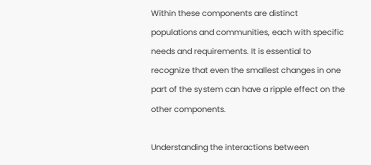Within these components are distinct populations and communities, each with specific needs and requirements. It is essential to recognize that even the smallest changes in one part of the system can have a ripple effect on the other components.

Understanding the interactions between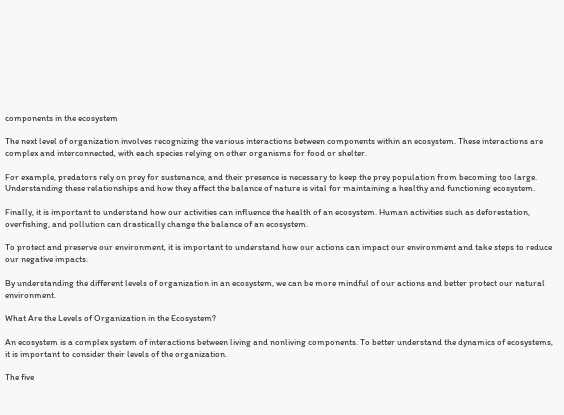components in the ecosystem

The next level of organization involves recognizing the various interactions between components within an ecosystem. These interactions are complex and interconnected, with each species relying on other organisms for food or shelter.

For example, predators rely on prey for sustenance, and their presence is necessary to keep the prey population from becoming too large. Understanding these relationships and how they affect the balance of nature is vital for maintaining a healthy and functioning ecosystem.

Finally, it is important to understand how our activities can influence the health of an ecosystem. Human activities such as deforestation, overfishing, and pollution can drastically change the balance of an ecosystem.

To protect and preserve our environment, it is important to understand how our actions can impact our environment and take steps to reduce our negative impacts.

By understanding the different levels of organization in an ecosystem, we can be more mindful of our actions and better protect our natural environment.

What Are the Levels of Organization in the Ecosystem?

An ecosystem is a complex system of interactions between living and nonliving components. To better understand the dynamics of ecosystems, it is important to consider their levels of the organization.

The five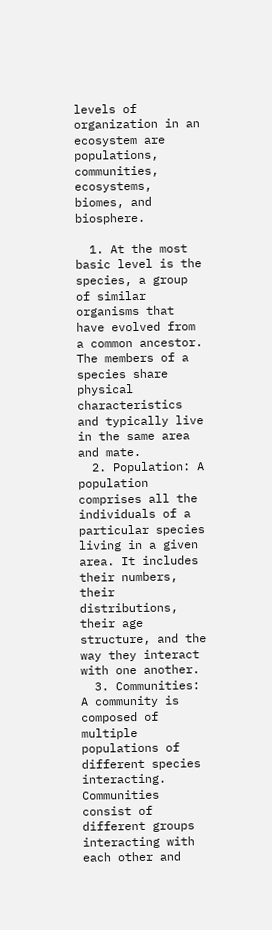levels of organization in an ecosystem are populations, communities, ecosystems, biomes, and biosphere.

  1. At the most basic level is the species, a group of similar organisms that have evolved from a common ancestor. The members of a species share physical characteristics and typically live in the same area and mate.
  2. Population: A population comprises all the individuals of a particular species living in a given area. It includes their numbers, their distributions, their age structure, and the way they interact with one another.
  3. Communities: A community is composed of multiple populations of different species interacting. Communities consist of different groups interacting with each other and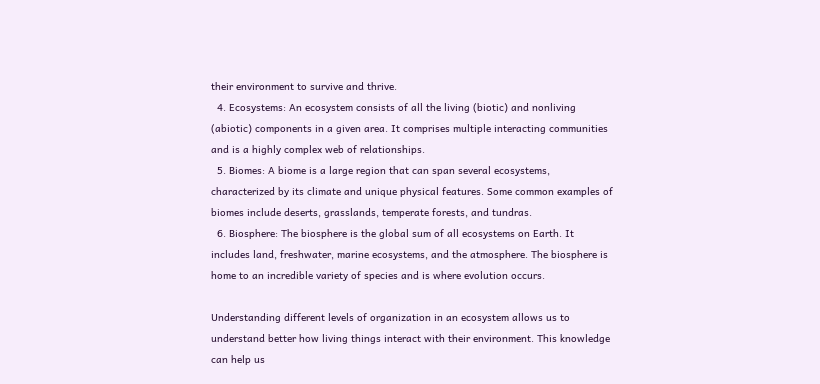their environment to survive and thrive.
  4. Ecosystems: An ecosystem consists of all the living (biotic) and nonliving (abiotic) components in a given area. It comprises multiple interacting communities and is a highly complex web of relationships.
  5. Biomes: A biome is a large region that can span several ecosystems, characterized by its climate and unique physical features. Some common examples of biomes include deserts, grasslands, temperate forests, and tundras.
  6. Biosphere: The biosphere is the global sum of all ecosystems on Earth. It includes land, freshwater, marine ecosystems, and the atmosphere. The biosphere is home to an incredible variety of species and is where evolution occurs.

Understanding different levels of organization in an ecosystem allows us to understand better how living things interact with their environment. This knowledge can help us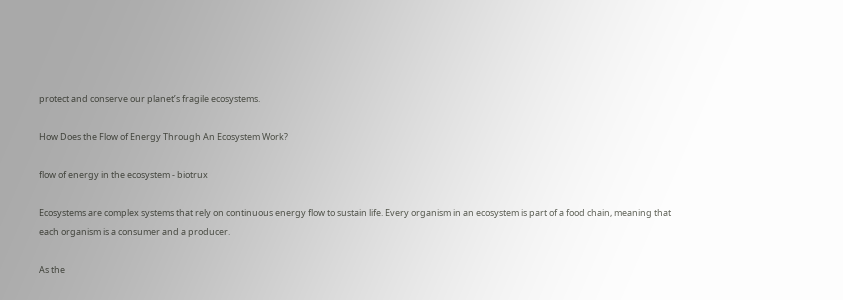protect and conserve our planet’s fragile ecosystems.

How Does the Flow of Energy Through An Ecosystem Work?

flow of energy in the ecosystem - biotrux

Ecosystems are complex systems that rely on continuous energy flow to sustain life. Every organism in an ecosystem is part of a food chain, meaning that each organism is a consumer and a producer.

As the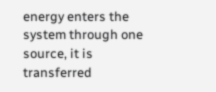energy enters the system through one source, it is transferred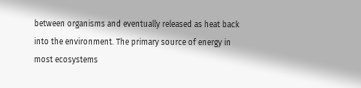between organisms and eventually released as heat back into the environment. The primary source of energy in most ecosystems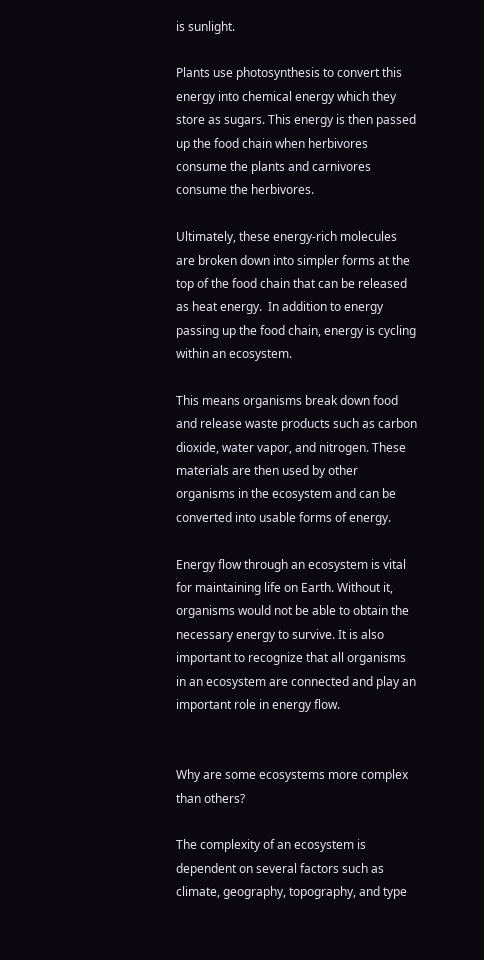is sunlight.

Plants use photosynthesis to convert this energy into chemical energy which they store as sugars. This energy is then passed up the food chain when herbivores consume the plants and carnivores consume the herbivores.

Ultimately, these energy-rich molecules are broken down into simpler forms at the top of the food chain that can be released as heat energy.  In addition to energy passing up the food chain, energy is cycling within an ecosystem.

This means organisms break down food and release waste products such as carbon dioxide, water vapor, and nitrogen. These materials are then used by other organisms in the ecosystem and can be converted into usable forms of energy.

Energy flow through an ecosystem is vital for maintaining life on Earth. Without it, organisms would not be able to obtain the necessary energy to survive. It is also important to recognize that all organisms in an ecosystem are connected and play an important role in energy flow.


Why are some ecosystems more complex than others?

The complexity of an ecosystem is dependent on several factors such as climate, geography, topography, and type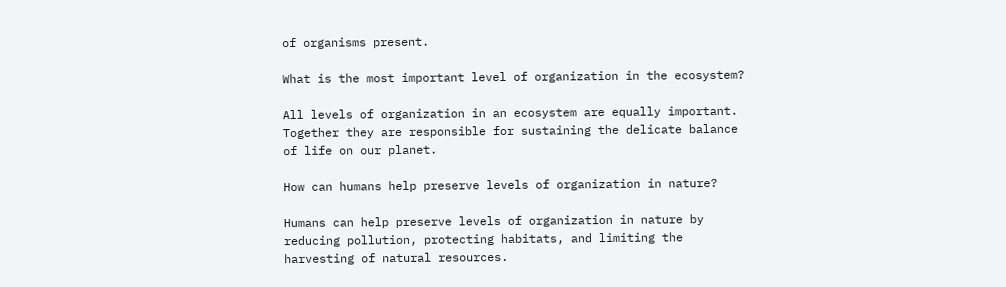of organisms present.

What is the most important level of organization in the ecosystem?

All levels of organization in an ecosystem are equally important. Together they are responsible for sustaining the delicate balance of life on our planet.

How can humans help preserve levels of organization in nature?

Humans can help preserve levels of organization in nature by reducing pollution, protecting habitats, and limiting the harvesting of natural resources.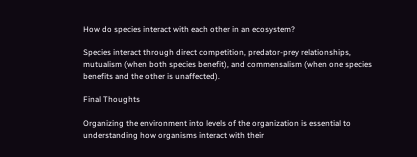How do species interact with each other in an ecosystem?

Species interact through direct competition, predator-prey relationships, mutualism (when both species benefit), and commensalism (when one species benefits and the other is unaffected).

Final Thoughts

Organizing the environment into levels of the organization is essential to understanding how organisms interact with their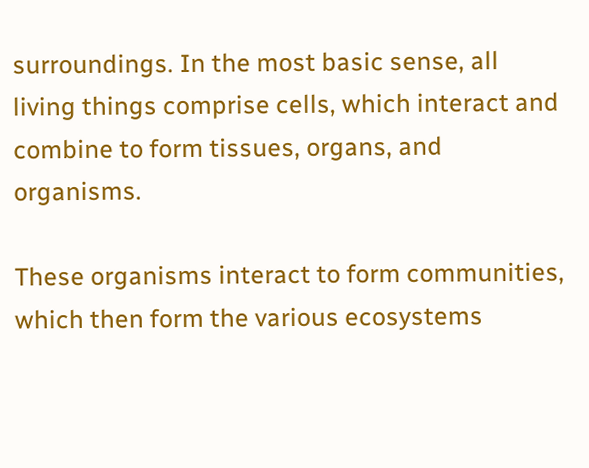surroundings. In the most basic sense, all living things comprise cells, which interact and combine to form tissues, organs, and organisms.

These organisms interact to form communities, which then form the various ecosystems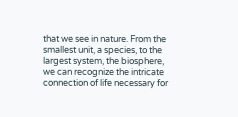that we see in nature. From the smallest unit, a species, to the largest system, the biosphere, we can recognize the intricate connection of life necessary for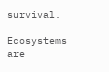survival.

Ecosystems are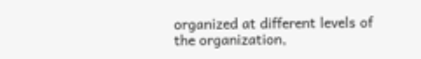organized at different levels of the organization,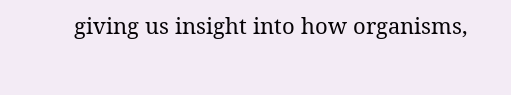giving us insight into how organisms,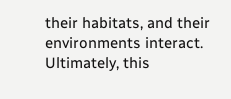their habitats, and their environments interact. Ultimately, this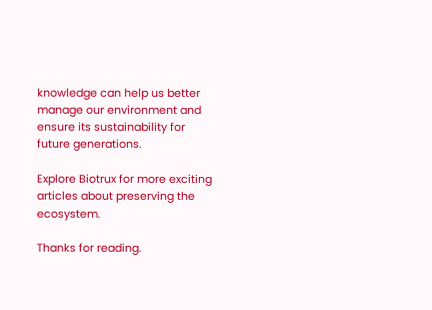knowledge can help us better manage our environment and ensure its sustainability for future generations.

Explore Biotrux for more exciting articles about preserving the ecosystem.

Thanks for reading.